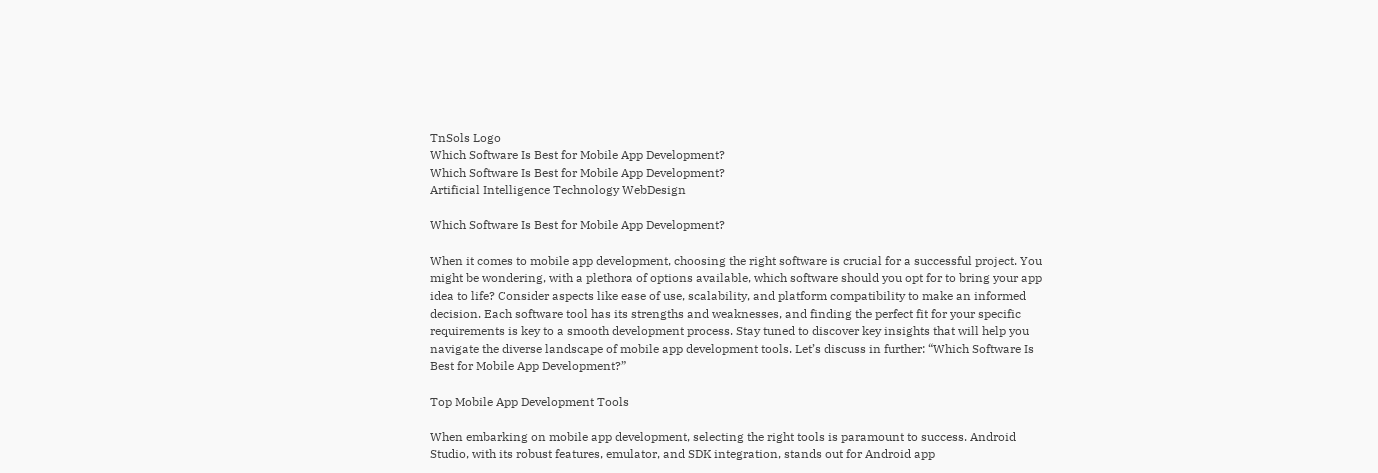TnSols Logo
Which Software Is Best for Mobile App Development?
Which Software Is Best for Mobile App Development?
Artificial Intelligence Technology WebDesign

Which Software Is Best for Mobile App Development?

When it comes to mobile app development, choosing the right software is crucial for a successful project. You might be wondering, with a plethora of options available, which software should you opt for to bring your app idea to life? Consider aspects like ease of use, scalability, and platform compatibility to make an informed decision. Each software tool has its strengths and weaknesses, and finding the perfect fit for your specific requirements is key to a smooth development process. Stay tuned to discover key insights that will help you navigate the diverse landscape of mobile app development tools. Let’s discuss in further: “Which Software Is Best for Mobile App Development?”

Top Mobile App Development Tools

When embarking on mobile app development, selecting the right tools is paramount to success. Android Studio, with its robust features, emulator, and SDK integration, stands out for Android app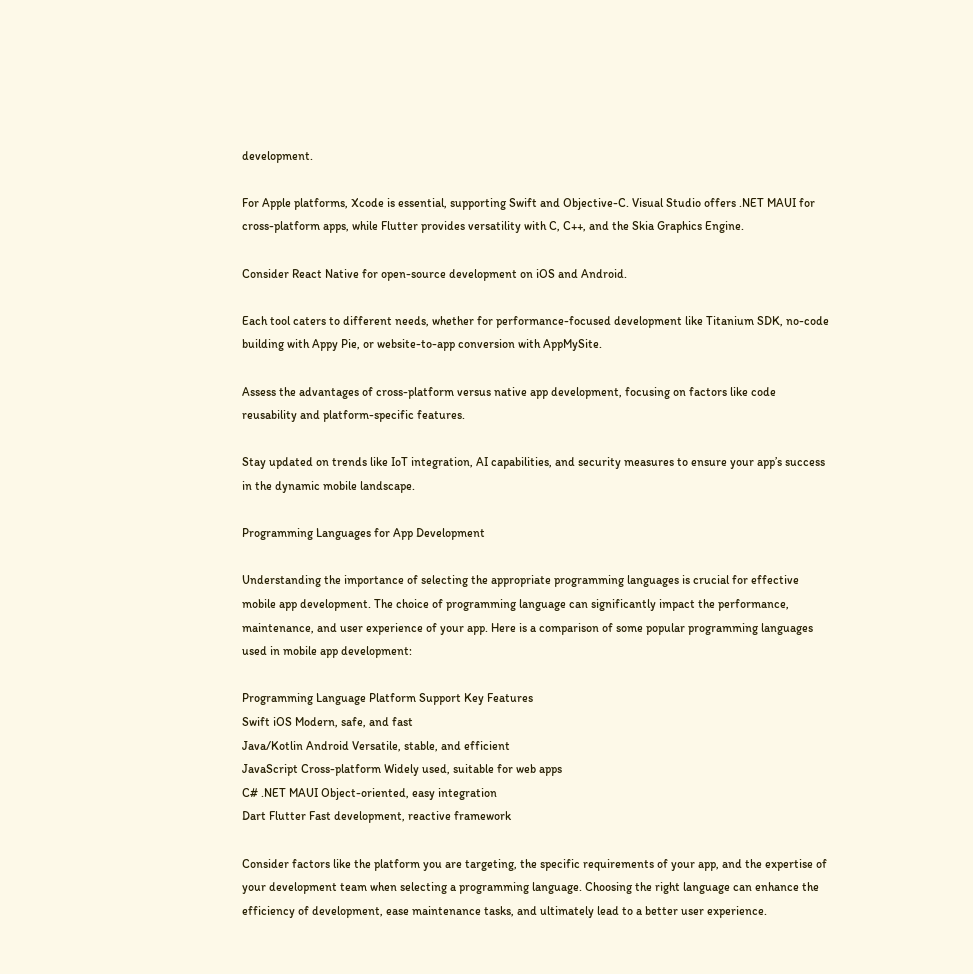development.

For Apple platforms, Xcode is essential, supporting Swift and Objective-C. Visual Studio offers .NET MAUI for cross-platform apps, while Flutter provides versatility with C, C++, and the Skia Graphics Engine.

Consider React Native for open-source development on iOS and Android.

Each tool caters to different needs, whether for performance-focused development like Titanium SDK, no-code building with Appy Pie, or website-to-app conversion with AppMySite.

Assess the advantages of cross-platform versus native app development, focusing on factors like code reusability and platform-specific features.

Stay updated on trends like IoT integration, AI capabilities, and security measures to ensure your app’s success in the dynamic mobile landscape.

Programming Languages for App Development

Understanding the importance of selecting the appropriate programming languages is crucial for effective mobile app development. The choice of programming language can significantly impact the performance, maintenance, and user experience of your app. Here is a comparison of some popular programming languages used in mobile app development:

Programming Language Platform Support Key Features
Swift iOS Modern, safe, and fast
Java/Kotlin Android Versatile, stable, and efficient
JavaScript Cross-platform Widely used, suitable for web apps
C# .NET MAUI Object-oriented, easy integration
Dart Flutter Fast development, reactive framework

Consider factors like the platform you are targeting, the specific requirements of your app, and the expertise of your development team when selecting a programming language. Choosing the right language can enhance the efficiency of development, ease maintenance tasks, and ultimately lead to a better user experience.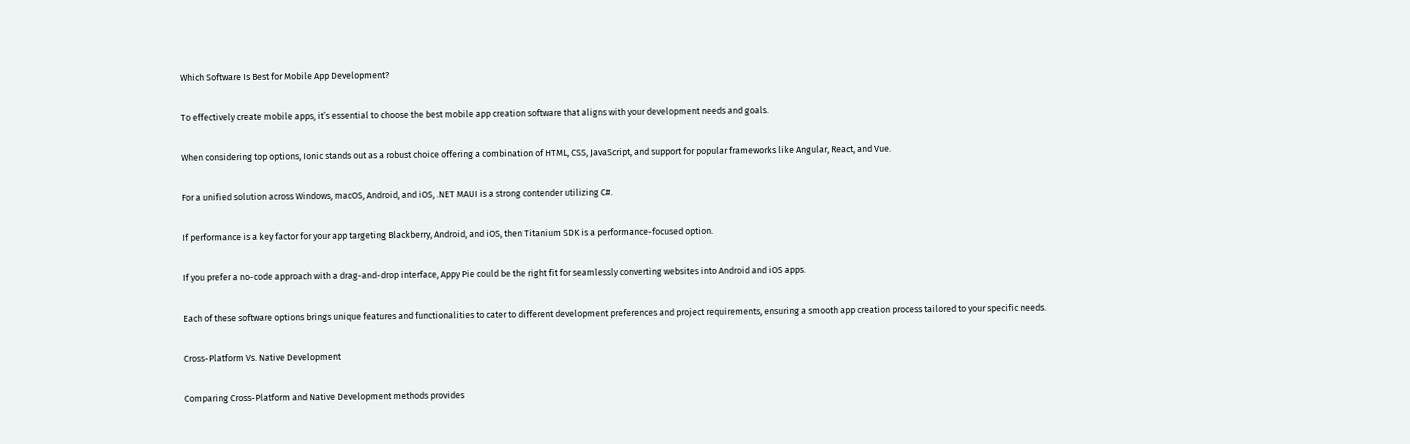Which Software Is Best for Mobile App Development?

To effectively create mobile apps, it’s essential to choose the best mobile app creation software that aligns with your development needs and goals.

When considering top options, Ionic stands out as a robust choice offering a combination of HTML, CSS, JavaScript, and support for popular frameworks like Angular, React, and Vue.

For a unified solution across Windows, macOS, Android, and iOS, .NET MAUI is a strong contender utilizing C#.

If performance is a key factor for your app targeting Blackberry, Android, and iOS, then Titanium SDK is a performance-focused option.

If you prefer a no-code approach with a drag-and-drop interface, Appy Pie could be the right fit for seamlessly converting websites into Android and iOS apps.

Each of these software options brings unique features and functionalities to cater to different development preferences and project requirements, ensuring a smooth app creation process tailored to your specific needs.

Cross-Platform Vs. Native Development

Comparing Cross-Platform and Native Development methods provides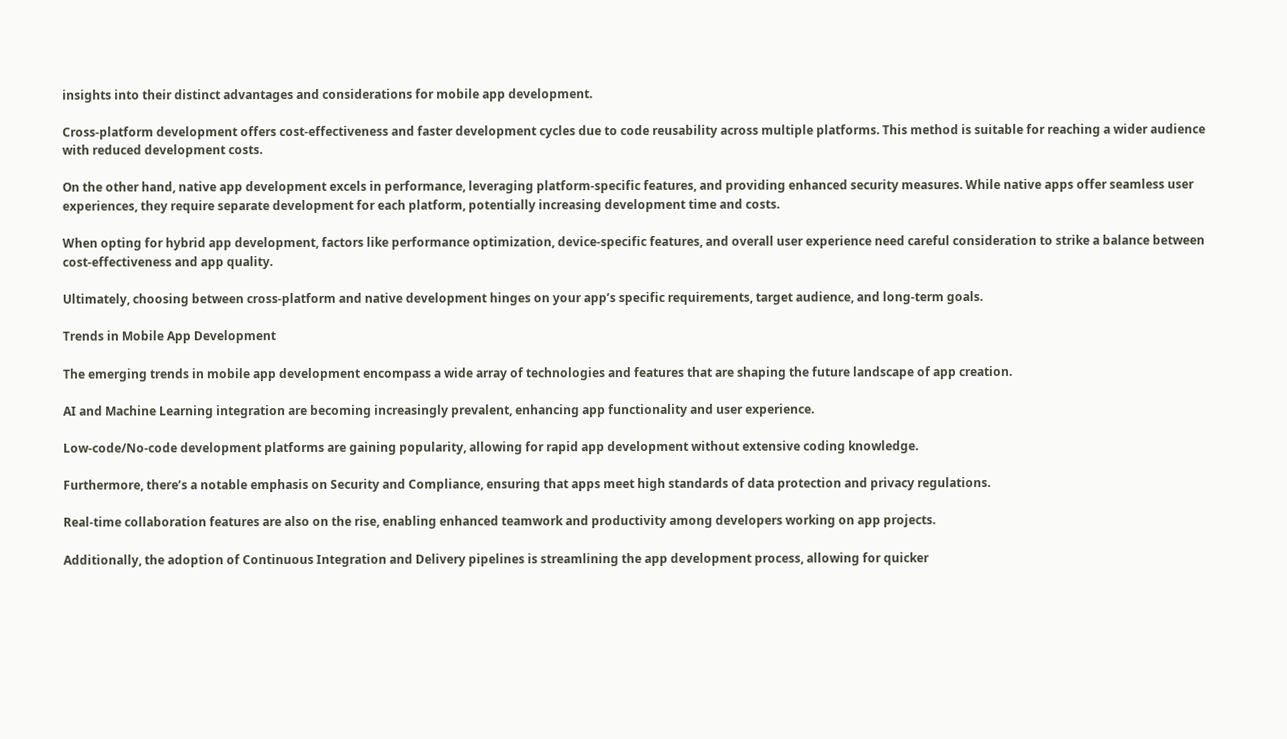insights into their distinct advantages and considerations for mobile app development.

Cross-platform development offers cost-effectiveness and faster development cycles due to code reusability across multiple platforms. This method is suitable for reaching a wider audience with reduced development costs.

On the other hand, native app development excels in performance, leveraging platform-specific features, and providing enhanced security measures. While native apps offer seamless user experiences, they require separate development for each platform, potentially increasing development time and costs.

When opting for hybrid app development, factors like performance optimization, device-specific features, and overall user experience need careful consideration to strike a balance between cost-effectiveness and app quality.

Ultimately, choosing between cross-platform and native development hinges on your app’s specific requirements, target audience, and long-term goals.

Trends in Mobile App Development

The emerging trends in mobile app development encompass a wide array of technologies and features that are shaping the future landscape of app creation.

AI and Machine Learning integration are becoming increasingly prevalent, enhancing app functionality and user experience.

Low-code/No-code development platforms are gaining popularity, allowing for rapid app development without extensive coding knowledge.

Furthermore, there’s a notable emphasis on Security and Compliance, ensuring that apps meet high standards of data protection and privacy regulations.

Real-time collaboration features are also on the rise, enabling enhanced teamwork and productivity among developers working on app projects.

Additionally, the adoption of Continuous Integration and Delivery pipelines is streamlining the app development process, allowing for quicker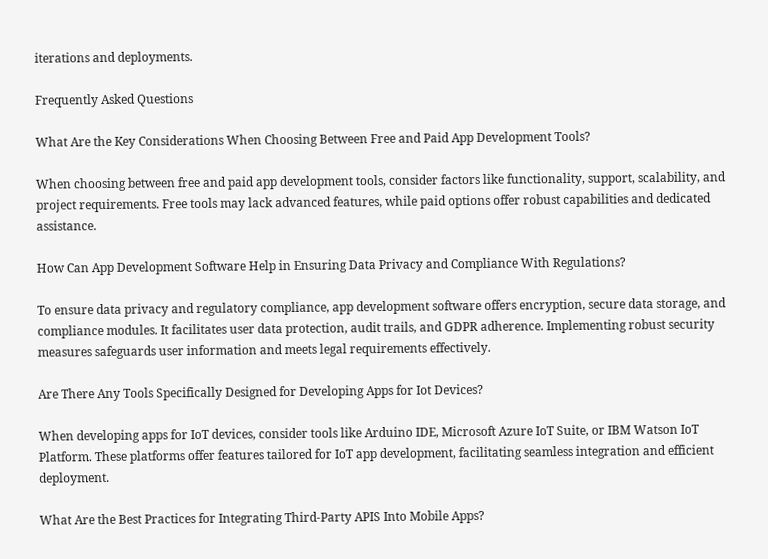iterations and deployments.

Frequently Asked Questions

What Are the Key Considerations When Choosing Between Free and Paid App Development Tools?

When choosing between free and paid app development tools, consider factors like functionality, support, scalability, and project requirements. Free tools may lack advanced features, while paid options offer robust capabilities and dedicated assistance.

How Can App Development Software Help in Ensuring Data Privacy and Compliance With Regulations?

To ensure data privacy and regulatory compliance, app development software offers encryption, secure data storage, and compliance modules. It facilitates user data protection, audit trails, and GDPR adherence. Implementing robust security measures safeguards user information and meets legal requirements effectively.

Are There Any Tools Specifically Designed for Developing Apps for Iot Devices?

When developing apps for IoT devices, consider tools like Arduino IDE, Microsoft Azure IoT Suite, or IBM Watson IoT Platform. These platforms offer features tailored for IoT app development, facilitating seamless integration and efficient deployment.

What Are the Best Practices for Integrating Third-Party APIS Into Mobile Apps?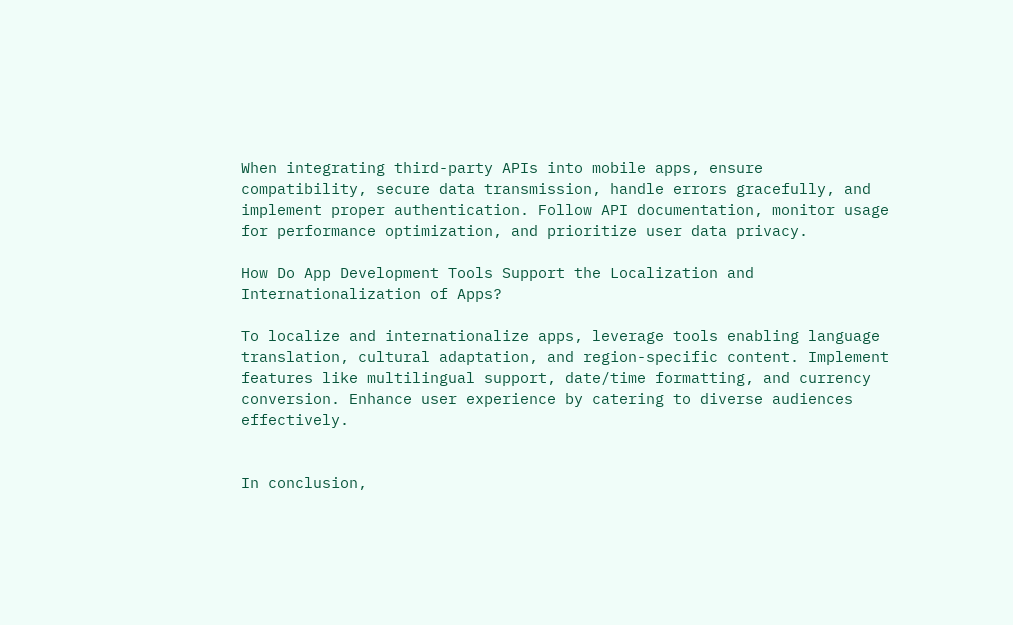When integrating third-party APIs into mobile apps, ensure compatibility, secure data transmission, handle errors gracefully, and implement proper authentication. Follow API documentation, monitor usage for performance optimization, and prioritize user data privacy.

How Do App Development Tools Support the Localization and Internationalization of Apps?

To localize and internationalize apps, leverage tools enabling language translation, cultural adaptation, and region-specific content. Implement features like multilingual support, date/time formatting, and currency conversion. Enhance user experience by catering to diverse audiences effectively.


In conclusion,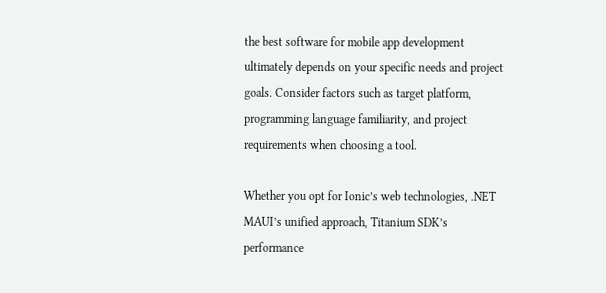the best software for mobile app development ultimately depends on your specific needs and project goals. Consider factors such as target platform, programming language familiarity, and project requirements when choosing a tool.

Whether you opt for Ionic’s web technologies, .NET MAUI’s unified approach, Titanium SDK’s performance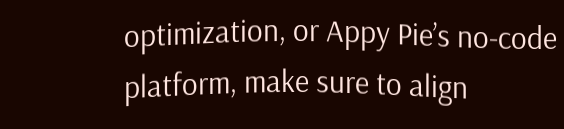optimization, or Appy Pie’s no-code platform, make sure to align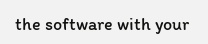the software with your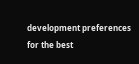development preferences for the best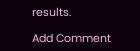results.

Add Comment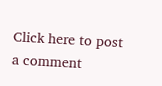Click here to post a comment